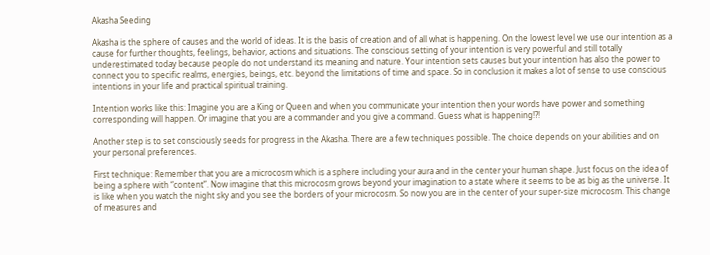Akasha Seeding

Akasha is the sphere of causes and the world of ideas. It is the basis of creation and of all what is happening. On the lowest level we use our intention as a cause for further thoughts, feelings, behavior, actions and situations. The conscious setting of your intention is very powerful and still totally underestimated today because people do not understand its meaning and nature. Your intention sets causes but your intention has also the power to connect you to specific realms, energies, beings, etc. beyond the limitations of time and space. So in conclusion it makes a lot of sense to use conscious intentions in your life and practical spiritual training.

Intention works like this: Imagine you are a King or Queen and when you communicate your intention then your words have power and something corresponding will happen. Or imagine that you are a commander and you give a command. Guess what is happening!?!

Another step is to set consciously seeds for progress in the Akasha. There are a few techniques possible. The choice depends on your abilities and on your personal preferences.

First technique: Remember that you are a microcosm which is a sphere including your aura and in the center your human shape. Just focus on the idea of being a sphere with “content”. Now imagine that this microcosm grows beyond your imagination to a state where it seems to be as big as the universe. It is like when you watch the night sky and you see the borders of your microcosm. So now you are in the center of your super-size microcosm. This change of measures and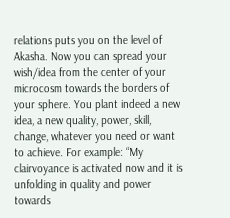relations puts you on the level of Akasha. Now you can spread your wish/idea from the center of your microcosm towards the borders of your sphere. You plant indeed a new idea, a new quality, power, skill, change, whatever you need or want to achieve. For example: “My clairvoyance is activated now and it is unfolding in quality and power towards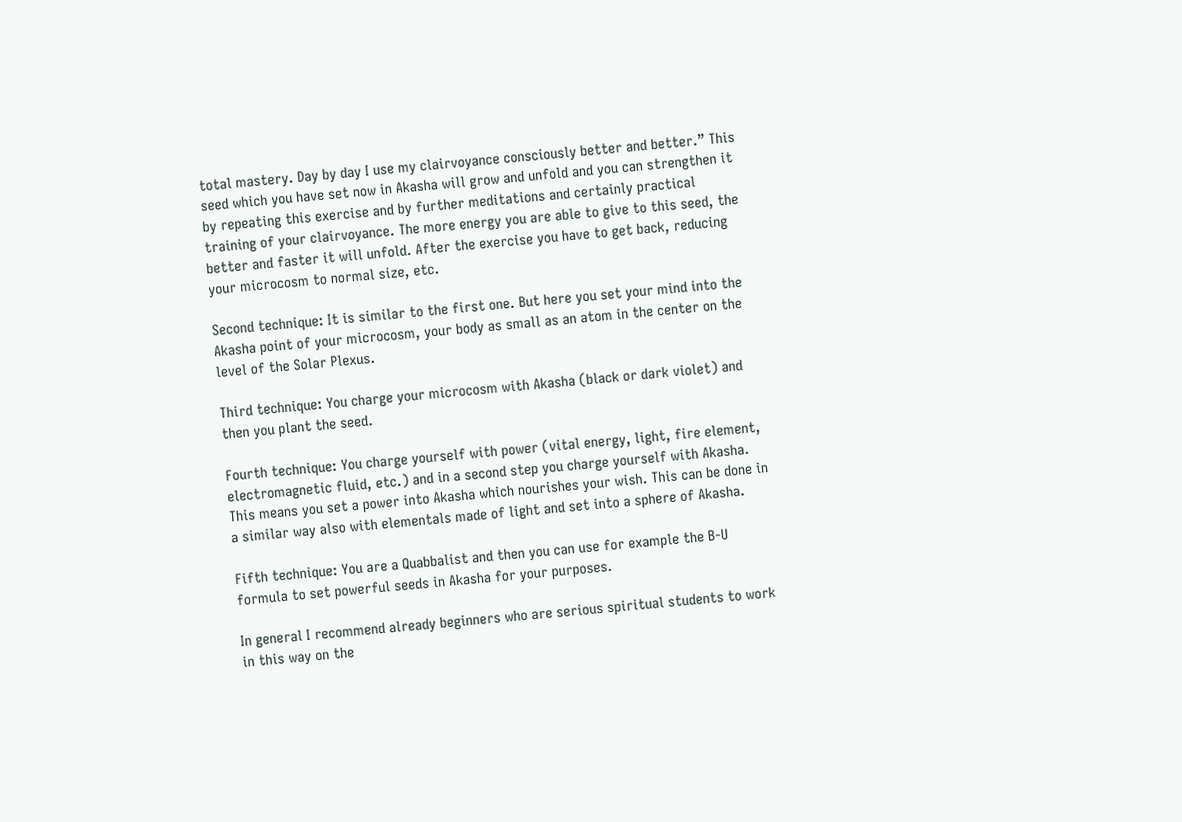total mastery. Day by day I use my clairvoyance consciously better and better.” This seed which you have set now in Akasha will grow and unfold and you can strengthen it by repeating this exercise and by further meditations and certainly practical training of your clairvoyance. The more energy you are able to give to this seed, the better and faster it will unfold. After the exercise you have to get back, reducing your microcosm to normal size, etc.

Second technique: It is similar to the first one. But here you set your mind into the Akasha point of your microcosm, your body as small as an atom in the center on the level of the Solar Plexus.

Third technique: You charge your microcosm with Akasha (black or dark violet) and then you plant the seed.

Fourth technique: You charge yourself with power (vital energy, light, fire element, electromagnetic fluid, etc.) and in a second step you charge yourself with Akasha. This means you set a power into Akasha which nourishes your wish. This can be done in a similar way also with elementals made of light and set into a sphere of Akasha.

Fifth technique: You are a Quabbalist and then you can use for example the B-U formula to set powerful seeds in Akasha for your purposes.

In general I recommend already beginners who are serious spiritual students to work in this way on the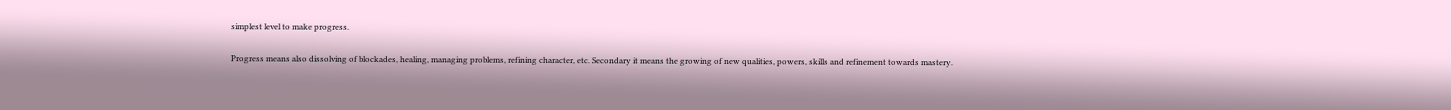simplest level to make progress.

Progress means also dissolving of blockades, healing, managing problems, refining character, etc. Secondary it means the growing of new qualities, powers, skills and refinement towards mastery.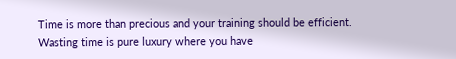Time is more than precious and your training should be efficient. Wasting time is pure luxury where you have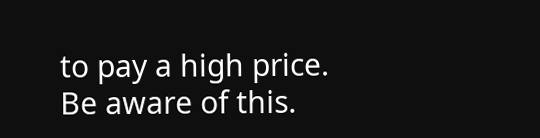to pay a high price. Be aware of this.